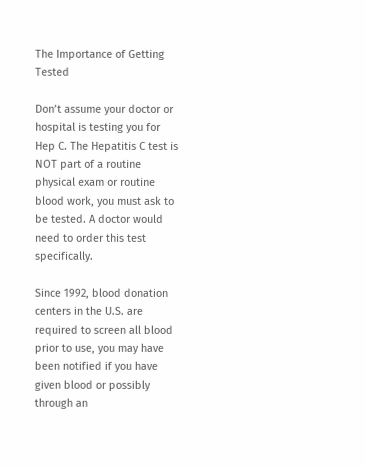The Importance of Getting Tested

Don’t assume your doctor or hospital is testing you for Hep C. The Hepatitis C test is NOT part of a routine physical exam or routine blood work, you must ask to be tested. A doctor would need to order this test specifically.

Since 1992, blood donation centers in the U.S. are required to screen all blood prior to use, you may have been notified if you have given blood or possibly through an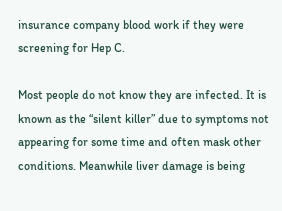insurance company blood work if they were screening for Hep C.

Most people do not know they are infected. It is known as the “silent killer” due to symptoms not appearing for some time and often mask other conditions. Meanwhile liver damage is being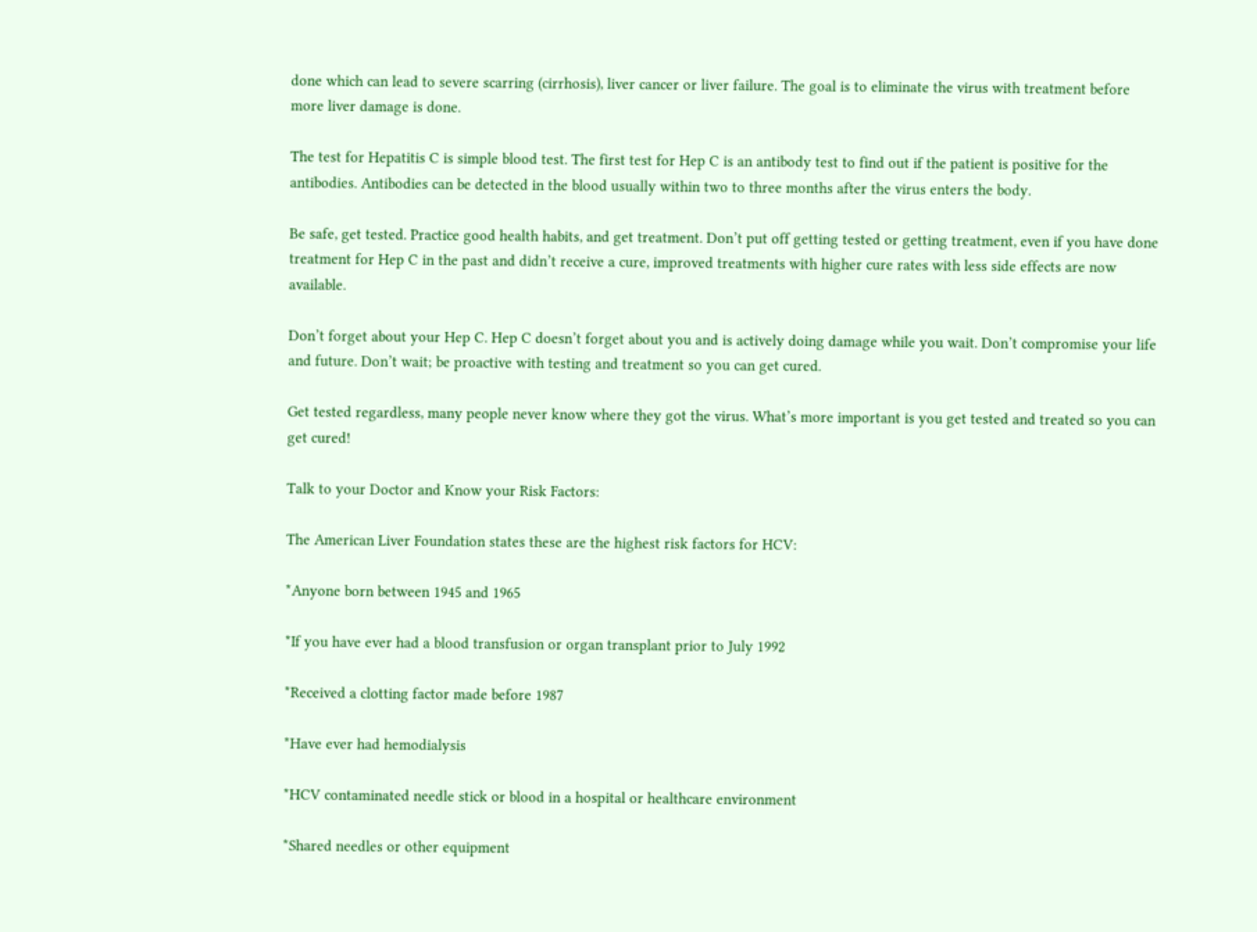done which can lead to severe scarring (cirrhosis), liver cancer or liver failure. The goal is to eliminate the virus with treatment before more liver damage is done.

The test for Hepatitis C is simple blood test. The first test for Hep C is an antibody test to find out if the patient is positive for the antibodies. Antibodies can be detected in the blood usually within two to three months after the virus enters the body.

Be safe, get tested. Practice good health habits, and get treatment. Don’t put off getting tested or getting treatment, even if you have done treatment for Hep C in the past and didn’t receive a cure, improved treatments with higher cure rates with less side effects are now available.

Don’t forget about your Hep C. Hep C doesn’t forget about you and is actively doing damage while you wait. Don’t compromise your life and future. Don’t wait; be proactive with testing and treatment so you can get cured.

Get tested regardless, many people never know where they got the virus. What’s more important is you get tested and treated so you can get cured!

Talk to your Doctor and Know your Risk Factors:

The American Liver Foundation states these are the highest risk factors for HCV:

*Anyone born between 1945 and 1965

*If you have ever had a blood transfusion or organ transplant prior to July 1992

*Received a clotting factor made before 1987

*Have ever had hemodialysis

*HCV contaminated needle stick or blood in a hospital or healthcare environment

*Shared needles or other equipment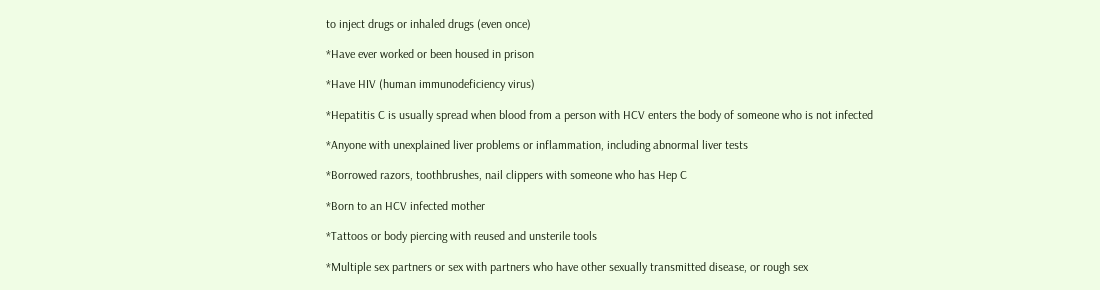to inject drugs or inhaled drugs (even once)

*Have ever worked or been housed in prison

*Have HIV (human immunodeficiency virus)

*Hepatitis C is usually spread when blood from a person with HCV enters the body of someone who is not infected

*Anyone with unexplained liver problems or inflammation, including abnormal liver tests

*Borrowed razors, toothbrushes, nail clippers with someone who has Hep C

*Born to an HCV infected mother

*Tattoos or body piercing with reused and unsterile tools

*Multiple sex partners or sex with partners who have other sexually transmitted disease, or rough sex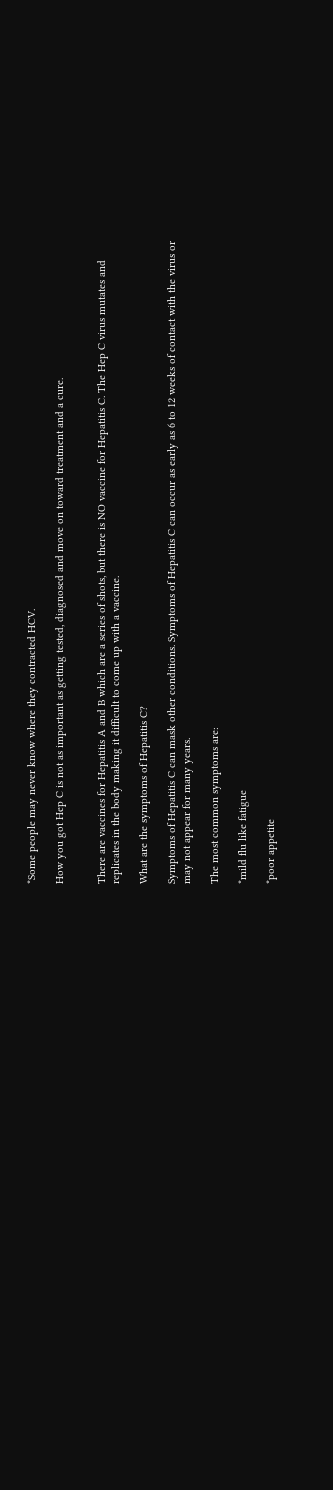*Some people may never know where they contracted HCV.

How you got Hep C is not as important as getting tested, diagnosed and move on toward treatment and a cure.


There are vaccines for Hepatitis A and B which are a series of shots, but there is NO vaccine for Hepatitis C. The Hep C virus mutates and replicates in the body making it difficult to come up with a vaccine.

What are the symptoms of Hepatitis C?

Symptoms of Hepatitis C can mask other conditions. Symptoms of Hepatitis C can occur as early as 6 to 12 weeks of contact with the virus or may not appear for many years.

The most common symptoms are:

*mild flu like fatigue

*poor appetite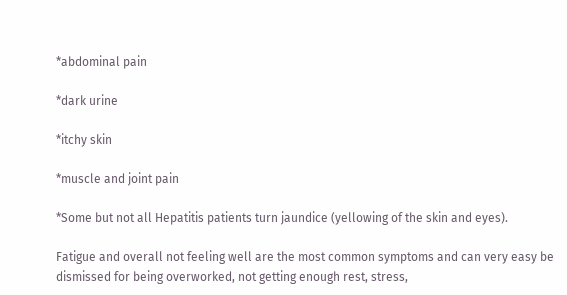*abdominal pain

*dark urine

*itchy skin

*muscle and joint pain

*Some but not all Hepatitis patients turn jaundice (yellowing of the skin and eyes).

Fatigue and overall not feeling well are the most common symptoms and can very easy be dismissed for being overworked, not getting enough rest, stress,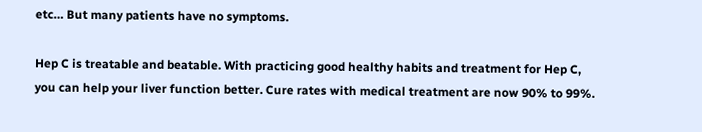etc… But many patients have no symptoms.

Hep C is treatable and beatable. With practicing good healthy habits and treatment for Hep C, you can help your liver function better. Cure rates with medical treatment are now 90% to 99%.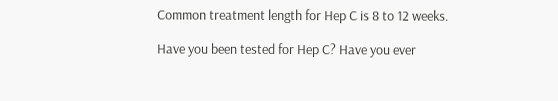Common treatment length for Hep C is 8 to 12 weeks.

Have you been tested for Hep C? Have you ever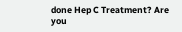done Hep C Treatment? Are you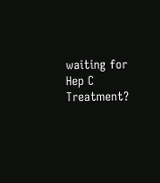waiting for Hep C Treatment?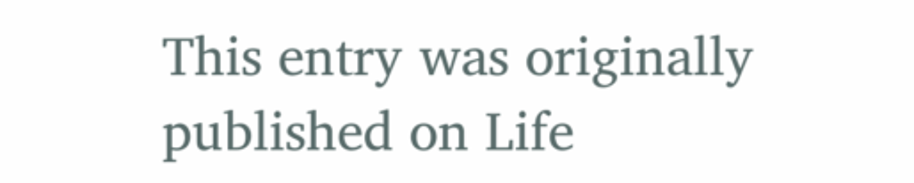This entry was originally published on Life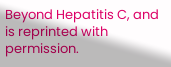Beyond Hepatitis C, and is reprinted with permission.